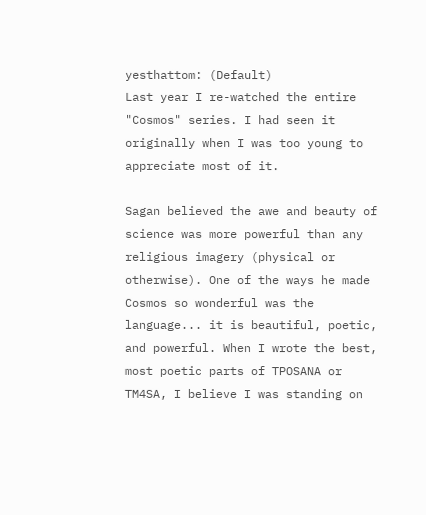yesthattom: (Default)
Last year I re-watched the entire "Cosmos" series. I had seen it originally when I was too young to appreciate most of it.

Sagan believed the awe and beauty of science was more powerful than any religious imagery (physical or otherwise). One of the ways he made Cosmos so wonderful was the language... it is beautiful, poetic, and powerful. When I wrote the best, most poetic parts of TPOSANA or TM4SA, I believe I was standing on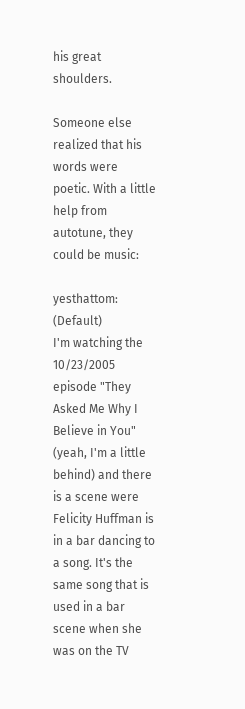his great shoulders.

Someone else realized that his words were poetic. With a little help from autotune, they could be music:

yesthattom: (Default)
I'm watching the 10/23/2005 episode "They Asked Me Why I Believe in You" (yeah, I'm a little behind) and there is a scene were Felicity Huffman is in a bar dancing to a song. It's the same song that is used in a bar scene when she was on the TV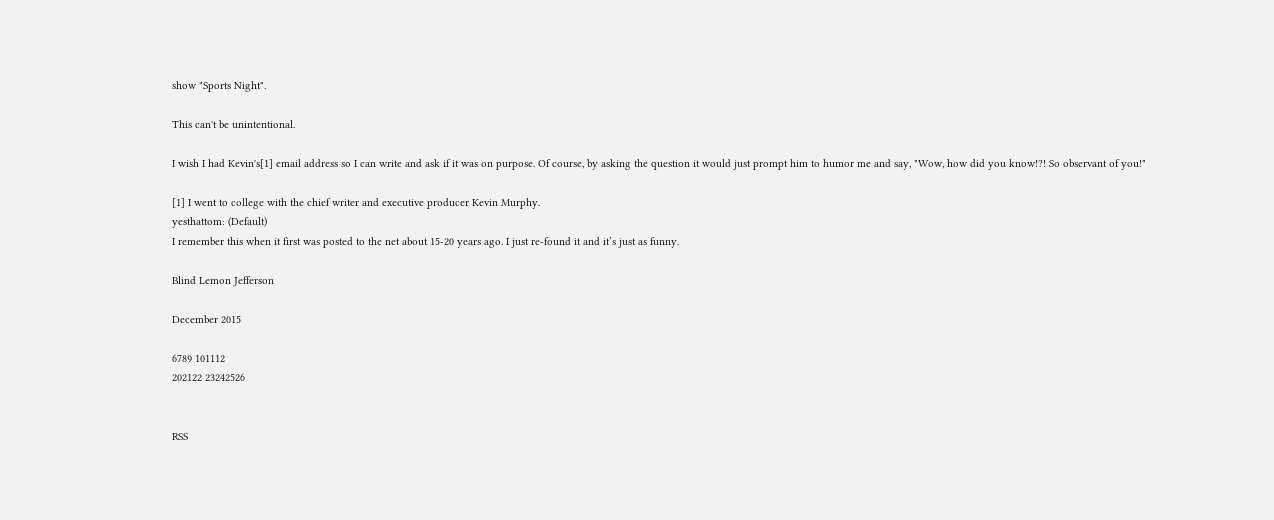show "Sports Night".

This can't be unintentional.

I wish I had Kevin's[1] email address so I can write and ask if it was on purpose. Of course, by asking the question it would just prompt him to humor me and say, "Wow, how did you know!?! So observant of you!"

[1] I went to college with the chief writer and executive producer Kevin Murphy.
yesthattom: (Default)
I remember this when it first was posted to the net about 15-20 years ago. I just re-found it and it’s just as funny.

Blind Lemon Jefferson

December 2015

6789 101112
202122 23242526


RSS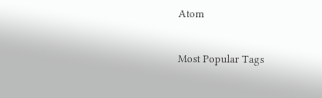Atom

Most Popular Tags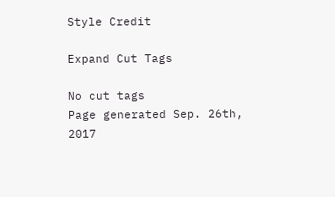Style Credit

Expand Cut Tags

No cut tags
Page generated Sep. 26th, 2017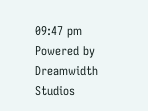09:47 pm
Powered by Dreamwidth Studios